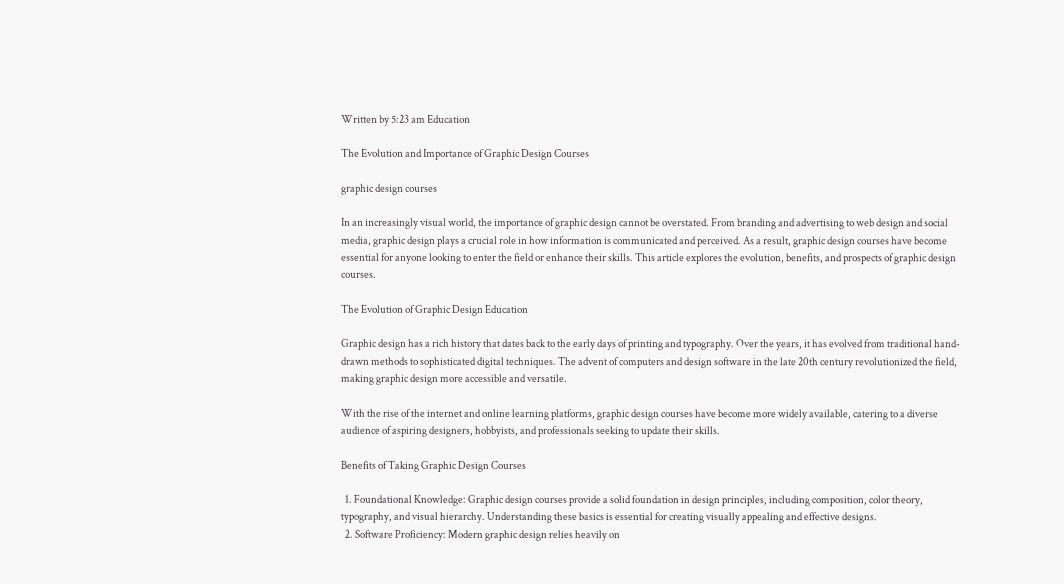Written by 5:23 am Education

The Evolution and Importance of Graphic Design Courses

graphic design courses

In an increasingly visual world, the importance of graphic design cannot be overstated. From branding and advertising to web design and social media, graphic design plays a crucial role in how information is communicated and perceived. As a result, graphic design courses have become essential for anyone looking to enter the field or enhance their skills. This article explores the evolution, benefits, and prospects of graphic design courses.

The Evolution of Graphic Design Education

Graphic design has a rich history that dates back to the early days of printing and typography. Over the years, it has evolved from traditional hand-drawn methods to sophisticated digital techniques. The advent of computers and design software in the late 20th century revolutionized the field, making graphic design more accessible and versatile.

With the rise of the internet and online learning platforms, graphic design courses have become more widely available, catering to a diverse audience of aspiring designers, hobbyists, and professionals seeking to update their skills.

Benefits of Taking Graphic Design Courses

  1. Foundational Knowledge: Graphic design courses provide a solid foundation in design principles, including composition, color theory, typography, and visual hierarchy. Understanding these basics is essential for creating visually appealing and effective designs.
  2. Software Proficiency: Modern graphic design relies heavily on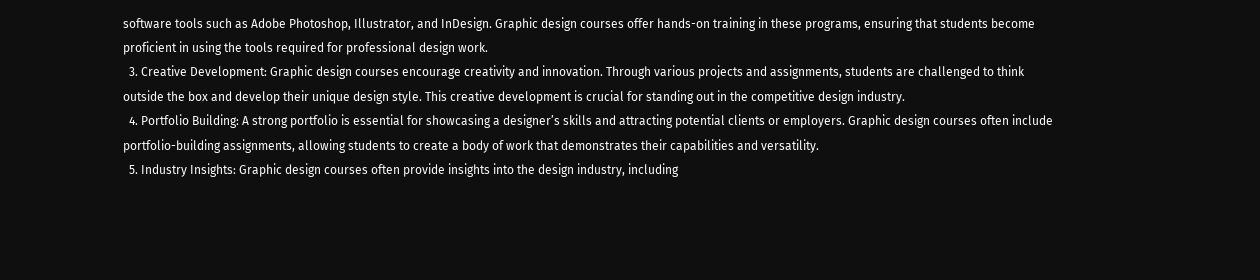software tools such as Adobe Photoshop, Illustrator, and InDesign. Graphic design courses offer hands-on training in these programs, ensuring that students become proficient in using the tools required for professional design work.
  3. Creative Development: Graphic design courses encourage creativity and innovation. Through various projects and assignments, students are challenged to think outside the box and develop their unique design style. This creative development is crucial for standing out in the competitive design industry.
  4. Portfolio Building: A strong portfolio is essential for showcasing a designer’s skills and attracting potential clients or employers. Graphic design courses often include portfolio-building assignments, allowing students to create a body of work that demonstrates their capabilities and versatility.
  5. Industry Insights: Graphic design courses often provide insights into the design industry, including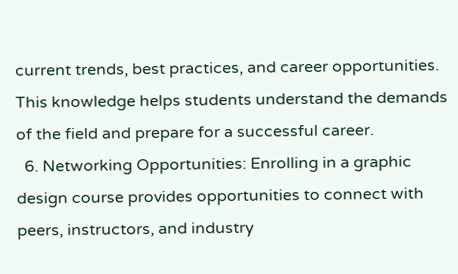current trends, best practices, and career opportunities. This knowledge helps students understand the demands of the field and prepare for a successful career.
  6. Networking Opportunities: Enrolling in a graphic design course provides opportunities to connect with peers, instructors, and industry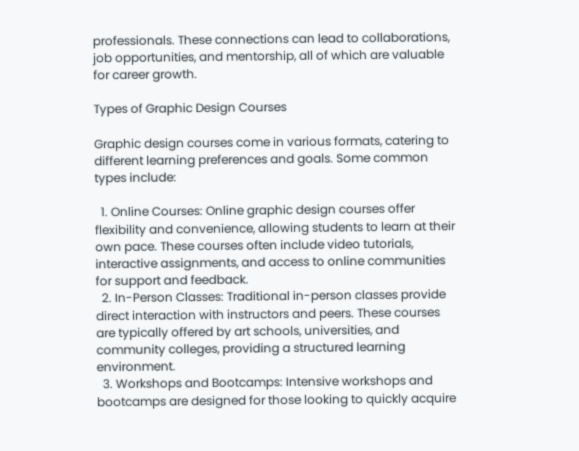professionals. These connections can lead to collaborations, job opportunities, and mentorship, all of which are valuable for career growth.

Types of Graphic Design Courses

Graphic design courses come in various formats, catering to different learning preferences and goals. Some common types include:

  1. Online Courses: Online graphic design courses offer flexibility and convenience, allowing students to learn at their own pace. These courses often include video tutorials, interactive assignments, and access to online communities for support and feedback.
  2. In-Person Classes: Traditional in-person classes provide direct interaction with instructors and peers. These courses are typically offered by art schools, universities, and community colleges, providing a structured learning environment.
  3. Workshops and Bootcamps: Intensive workshops and bootcamps are designed for those looking to quickly acquire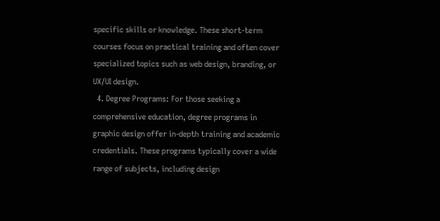specific skills or knowledge. These short-term courses focus on practical training and often cover specialized topics such as web design, branding, or UX/UI design.
  4. Degree Programs: For those seeking a comprehensive education, degree programs in graphic design offer in-depth training and academic credentials. These programs typically cover a wide range of subjects, including design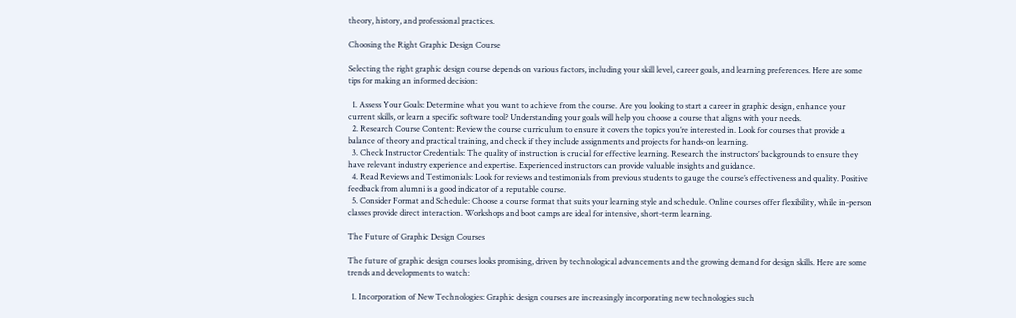theory, history, and professional practices.

Choosing the Right Graphic Design Course

Selecting the right graphic design course depends on various factors, including your skill level, career goals, and learning preferences. Here are some tips for making an informed decision:

  1. Assess Your Goals: Determine what you want to achieve from the course. Are you looking to start a career in graphic design, enhance your current skills, or learn a specific software tool? Understanding your goals will help you choose a course that aligns with your needs.
  2. Research Course Content: Review the course curriculum to ensure it covers the topics you’re interested in. Look for courses that provide a balance of theory and practical training, and check if they include assignments and projects for hands-on learning.
  3. Check Instructor Credentials: The quality of instruction is crucial for effective learning. Research the instructors’ backgrounds to ensure they have relevant industry experience and expertise. Experienced instructors can provide valuable insights and guidance.
  4. Read Reviews and Testimonials: Look for reviews and testimonials from previous students to gauge the course’s effectiveness and quality. Positive feedback from alumni is a good indicator of a reputable course.
  5. Consider Format and Schedule: Choose a course format that suits your learning style and schedule. Online courses offer flexibility, while in-person classes provide direct interaction. Workshops and boot camps are ideal for intensive, short-term learning.

The Future of Graphic Design Courses

The future of graphic design courses looks promising, driven by technological advancements and the growing demand for design skills. Here are some trends and developments to watch:

  1. Incorporation of New Technologies: Graphic design courses are increasingly incorporating new technologies such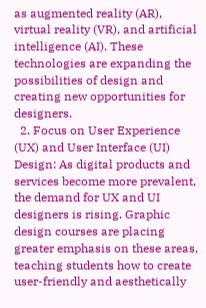as augmented reality (AR), virtual reality (VR), and artificial intelligence (AI). These technologies are expanding the possibilities of design and creating new opportunities for designers.
  2. Focus on User Experience (UX) and User Interface (UI) Design: As digital products and services become more prevalent, the demand for UX and UI designers is rising. Graphic design courses are placing greater emphasis on these areas, teaching students how to create user-friendly and aesthetically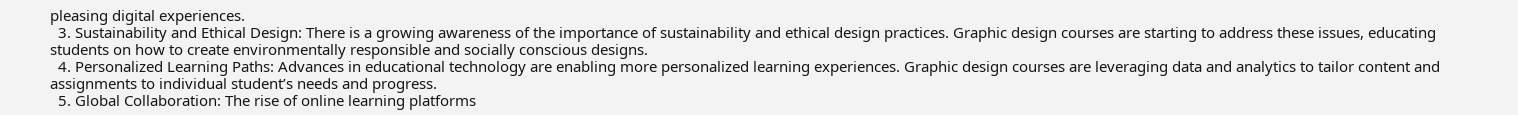pleasing digital experiences.
  3. Sustainability and Ethical Design: There is a growing awareness of the importance of sustainability and ethical design practices. Graphic design courses are starting to address these issues, educating students on how to create environmentally responsible and socially conscious designs.
  4. Personalized Learning Paths: Advances in educational technology are enabling more personalized learning experiences. Graphic design courses are leveraging data and analytics to tailor content and assignments to individual student’s needs and progress.
  5. Global Collaboration: The rise of online learning platforms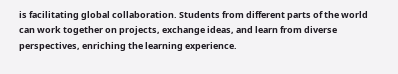is facilitating global collaboration. Students from different parts of the world can work together on projects, exchange ideas, and learn from diverse perspectives, enriching the learning experience.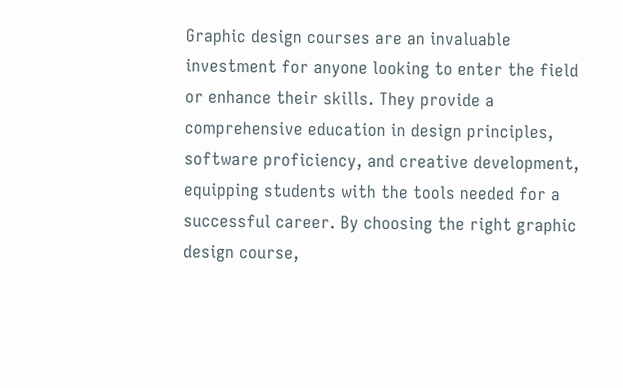Graphic design courses are an invaluable investment for anyone looking to enter the field or enhance their skills. They provide a comprehensive education in design principles, software proficiency, and creative development, equipping students with the tools needed for a successful career. By choosing the right graphic design course,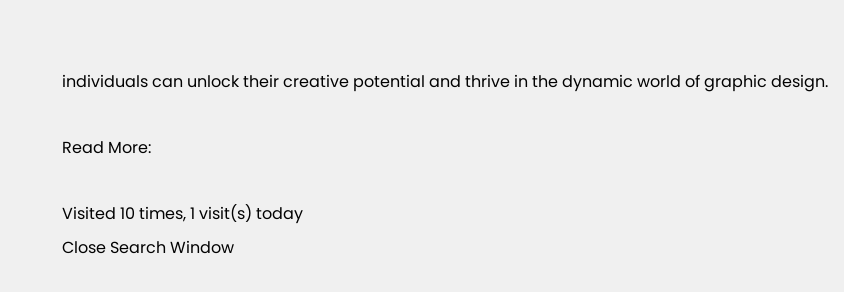individuals can unlock their creative potential and thrive in the dynamic world of graphic design.

Read More:

Visited 10 times, 1 visit(s) today
Close Search Window